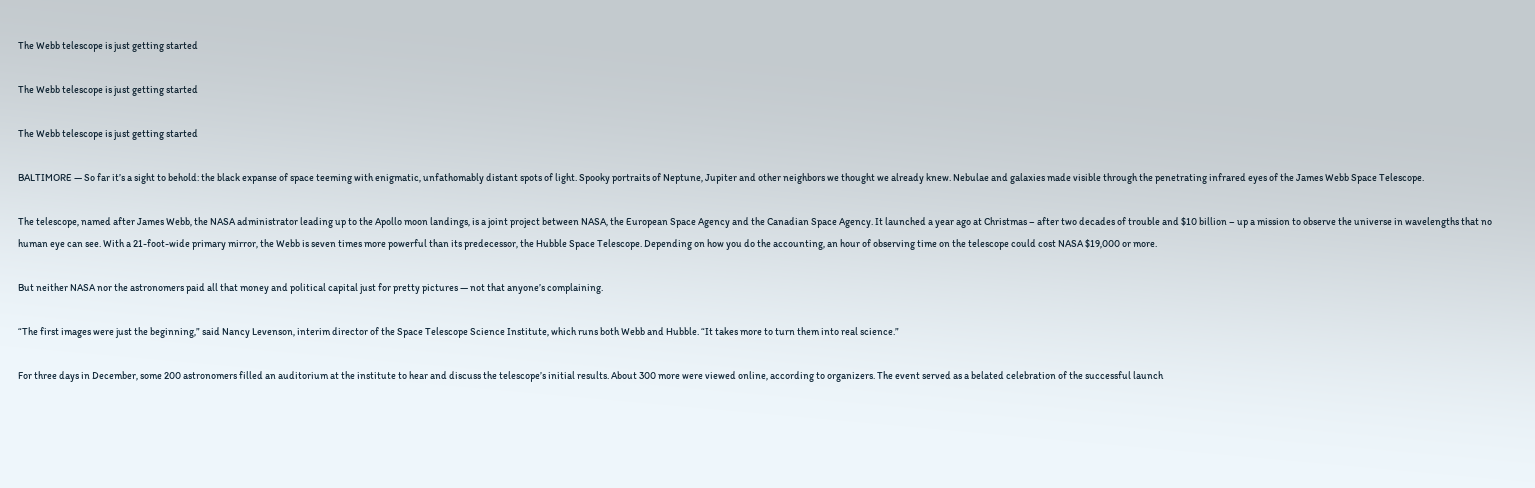The Webb telescope is just getting started

The Webb telescope is just getting started

The Webb telescope is just getting started

BALTIMORE — So far it’s a sight to behold: the black expanse of space teeming with enigmatic, unfathomably distant spots of light. Spooky portraits of Neptune, Jupiter and other neighbors we thought we already knew. Nebulae and galaxies made visible through the penetrating infrared eyes of the James Webb Space Telescope.

The telescope, named after James Webb, the NASA administrator leading up to the Apollo moon landings, is a joint project between NASA, the European Space Agency and the Canadian Space Agency. It launched a year ago at Christmas – after two decades of trouble and $10 billion – up a mission to observe the universe in wavelengths that no human eye can see. With a 21-foot-wide primary mirror, the Webb is seven times more powerful than its predecessor, the Hubble Space Telescope. Depending on how you do the accounting, an hour of observing time on the telescope could cost NASA $19,000 or more.

But neither NASA nor the astronomers paid all that money and political capital just for pretty pictures — not that anyone’s complaining.

“The first images were just the beginning,” said Nancy Levenson, interim director of the Space Telescope Science Institute, which runs both Webb and Hubble. “It takes more to turn them into real science.”

For three days in December, some 200 astronomers filled an auditorium at the institute to hear and discuss the telescope’s initial results. About 300 more were viewed online, according to organizers. The event served as a belated celebration of the successful launch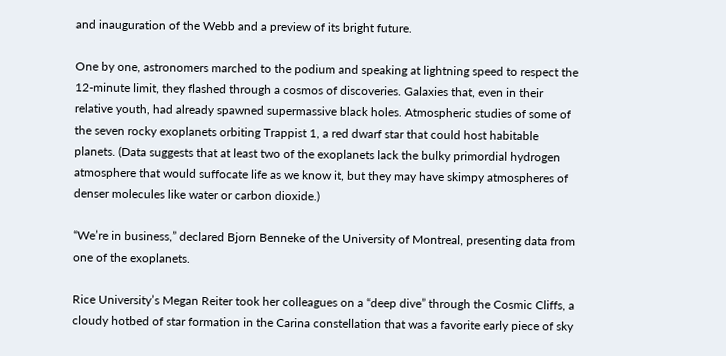and inauguration of the Webb and a preview of its bright future.

One by one, astronomers marched to the podium and speaking at lightning speed to respect the 12-minute limit, they flashed through a cosmos of discoveries. Galaxies that, even in their relative youth, had already spawned supermassive black holes. Atmospheric studies of some of the seven rocky exoplanets orbiting Trappist 1, a red dwarf star that could host habitable planets. (Data suggests that at least two of the exoplanets lack the bulky primordial hydrogen atmosphere that would suffocate life as we know it, but they may have skimpy atmospheres of denser molecules like water or carbon dioxide.)

“We’re in business,” declared Bjorn Benneke of the University of Montreal, presenting data from one of the exoplanets.

Rice University’s Megan Reiter took her colleagues on a “deep dive” through the Cosmic Cliffs, a cloudy hotbed of star formation in the Carina constellation that was a favorite early piece of sky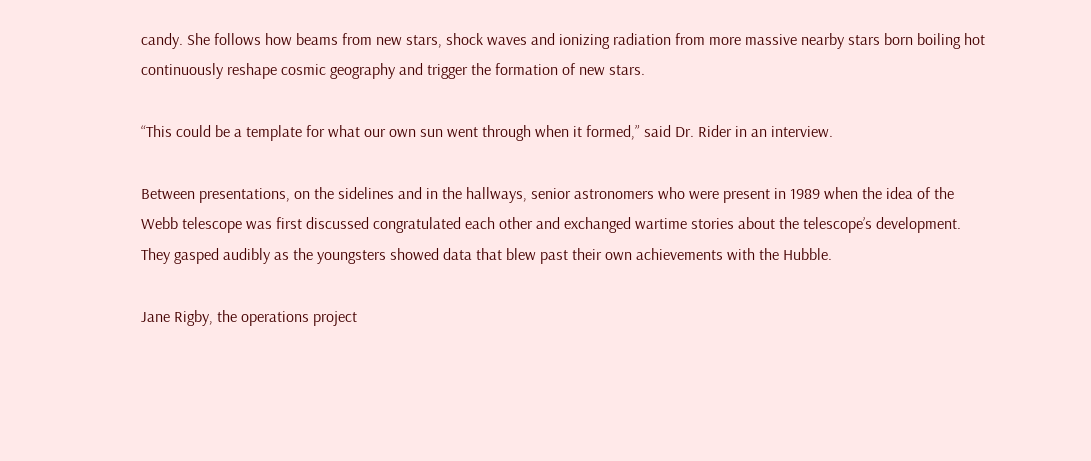candy. She follows how beams from new stars, shock waves and ionizing radiation from more massive nearby stars born boiling hot continuously reshape cosmic geography and trigger the formation of new stars.

“This could be a template for what our own sun went through when it formed,” said Dr. Rider in an interview.

Between presentations, on the sidelines and in the hallways, senior astronomers who were present in 1989 when the idea of the Webb telescope was first discussed congratulated each other and exchanged wartime stories about the telescope’s development. They gasped audibly as the youngsters showed data that blew past their own achievements with the Hubble.

Jane Rigby, the operations project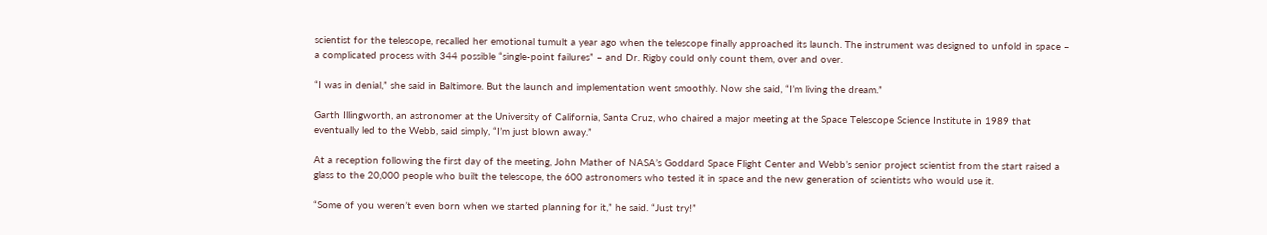scientist for the telescope, recalled her emotional tumult a year ago when the telescope finally approached its launch. The instrument was designed to unfold in space – a complicated process with 344 possible “single-point failures” – and Dr. Rigby could only count them, over and over.

“I was in denial,” she said in Baltimore. But the launch and implementation went smoothly. Now she said, “I’m living the dream.”

Garth Illingworth, an astronomer at the University of California, Santa Cruz, who chaired a major meeting at the Space Telescope Science Institute in 1989 that eventually led to the Webb, said simply, “I’m just blown away.”

At a reception following the first day of the meeting, John Mather of NASA’s Goddard Space Flight Center and Webb’s senior project scientist from the start raised a glass to the 20,000 people who built the telescope, the 600 astronomers who tested it in space and the new generation of scientists who would use it.

“Some of you weren’t even born when we started planning for it,” he said. “Just try!”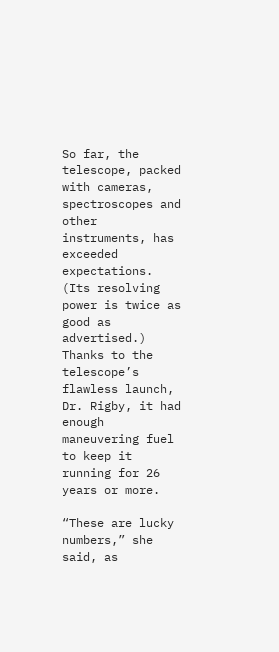So far, the telescope, packed with cameras, spectroscopes and other instruments, has exceeded expectations. (Its resolving power is twice as good as advertised.) Thanks to the telescope’s flawless launch, Dr. Rigby, it had enough maneuvering fuel to keep it running for 26 years or more.

“These are lucky numbers,” she said, as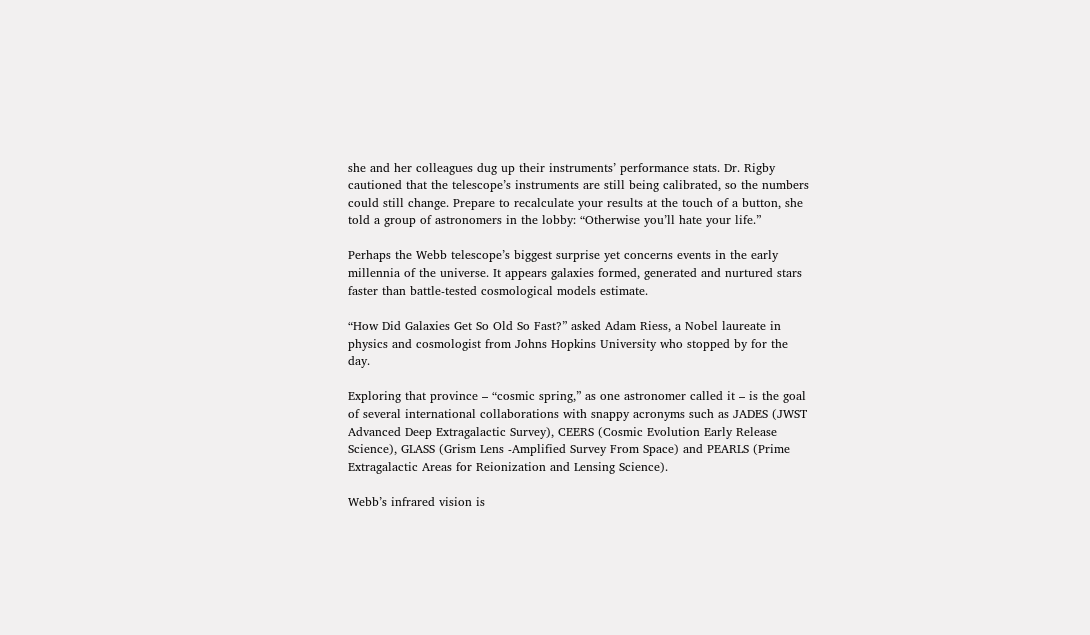she and her colleagues dug up their instruments’ performance stats. Dr. Rigby cautioned that the telescope’s instruments are still being calibrated, so the numbers could still change. Prepare to recalculate your results at the touch of a button, she told a group of astronomers in the lobby: “Otherwise you’ll hate your life.”

Perhaps the Webb telescope’s biggest surprise yet concerns events in the early millennia of the universe. It appears galaxies formed, generated and nurtured stars faster than battle-tested cosmological models estimate.

“How Did Galaxies Get So Old So Fast?” asked Adam Riess, a Nobel laureate in physics and cosmologist from Johns Hopkins University who stopped by for the day.

Exploring that province – “cosmic spring,” as one astronomer called it – is the goal of several international collaborations with snappy acronyms such as JADES (JWST Advanced Deep Extragalactic Survey), CEERS (Cosmic Evolution Early Release Science), GLASS (Grism Lens -Amplified Survey From Space) and PEARLS (Prime Extragalactic Areas for Reionization and Lensing Science).

Webb’s infrared vision is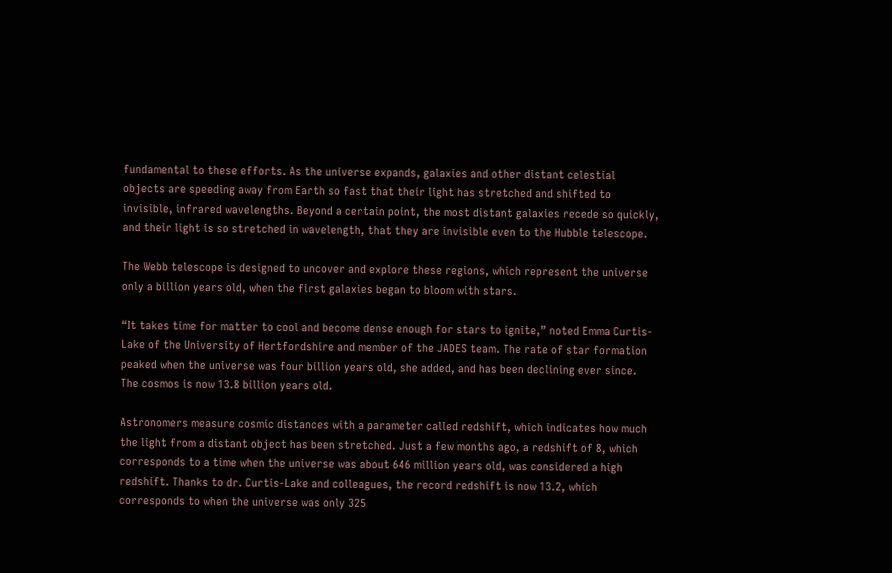fundamental to these efforts. As the universe expands, galaxies and other distant celestial objects are speeding away from Earth so fast that their light has stretched and shifted to invisible, infrared wavelengths. Beyond a certain point, the most distant galaxies recede so quickly, and their light is so stretched in wavelength, that they are invisible even to the Hubble telescope.

The Webb telescope is designed to uncover and explore these regions, which represent the universe only a billion years old, when the first galaxies began to bloom with stars.

“It takes time for matter to cool and become dense enough for stars to ignite,” noted Emma Curtis-Lake of the University of Hertfordshire and member of the JADES team. The rate of star formation peaked when the universe was four billion years old, she added, and has been declining ever since. The cosmos is now 13.8 billion years old.

Astronomers measure cosmic distances with a parameter called redshift, which indicates how much the light from a distant object has been stretched. Just a few months ago, a redshift of 8, which corresponds to a time when the universe was about 646 million years old, was considered a high redshift. Thanks to dr. Curtis-Lake and colleagues, the record redshift is now 13.2, which corresponds to when the universe was only 325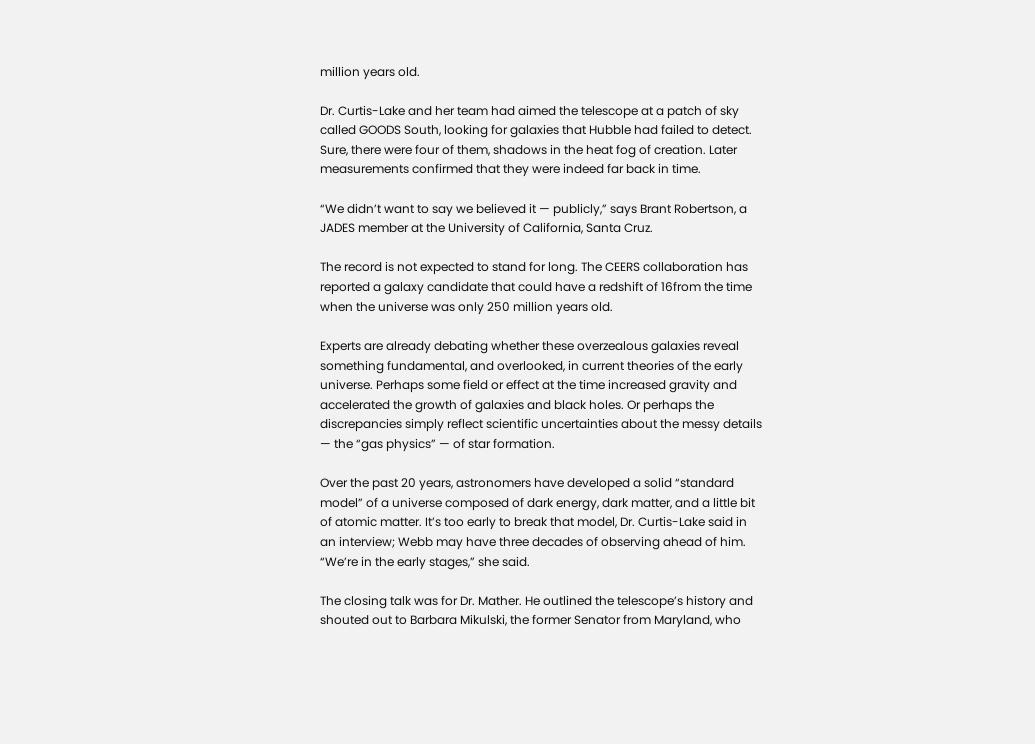million years old.

Dr. Curtis-Lake and her team had aimed the telescope at a patch of sky called GOODS South, looking for galaxies that Hubble had failed to detect. Sure, there were four of them, shadows in the heat fog of creation. Later measurements confirmed that they were indeed far back in time.

“We didn’t want to say we believed it — publicly,” says Brant Robertson, a JADES member at the University of California, Santa Cruz.

The record is not expected to stand for long. The CEERS collaboration has reported a galaxy candidate that could have a redshift of 16from the time when the universe was only 250 million years old.

Experts are already debating whether these overzealous galaxies reveal something fundamental, and overlooked, in current theories of the early universe. Perhaps some field or effect at the time increased gravity and accelerated the growth of galaxies and black holes. Or perhaps the discrepancies simply reflect scientific uncertainties about the messy details — the “gas physics” — of star formation.

Over the past 20 years, astronomers have developed a solid “standard model” of a universe composed of dark energy, dark matter, and a little bit of atomic matter. It’s too early to break that model, Dr. Curtis-Lake said in an interview; Webb may have three decades of observing ahead of him. “We’re in the early stages,” she said.

The closing talk was for Dr. Mather. He outlined the telescope’s history and shouted out to Barbara Mikulski, the former Senator from Maryland, who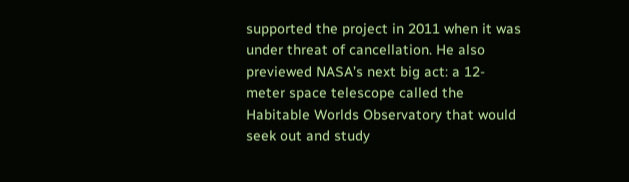supported the project in 2011 when it was under threat of cancellation. He also previewed NASA’s next big act: a 12-meter space telescope called the Habitable Worlds Observatory that would seek out and study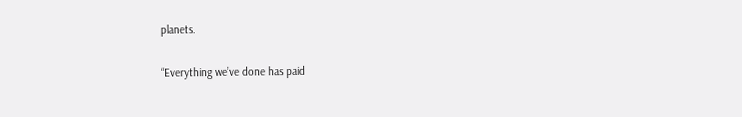planets.

“Everything we’ve done has paid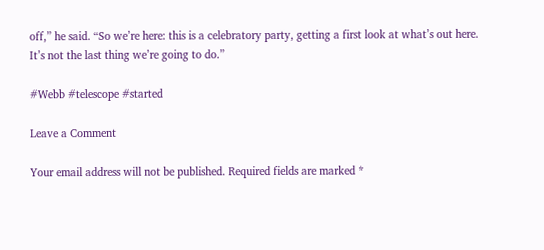off,” he said. “So we’re here: this is a celebratory party, getting a first look at what’s out here. It’s not the last thing we’re going to do.”

#Webb #telescope #started

Leave a Comment

Your email address will not be published. Required fields are marked *